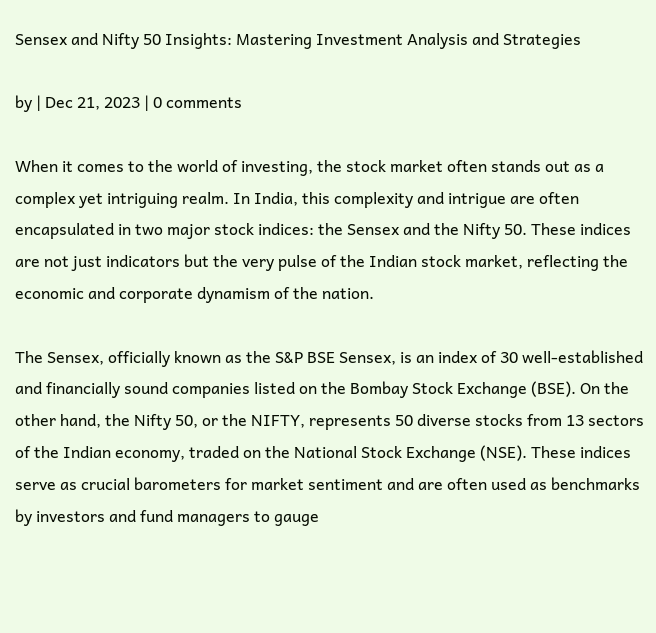Sensex and Nifty 50 Insights: Mastering Investment Analysis and Strategies

by | Dec 21, 2023 | 0 comments

When it comes to the world of investing, the stock market often stands out as a complex yet intriguing realm. In India, this complexity and intrigue are often encapsulated in two major stock indices: the Sensex and the Nifty 50. These indices are not just indicators but the very pulse of the Indian stock market, reflecting the economic and corporate dynamism of the nation.

The Sensex, officially known as the S&P BSE Sensex, is an index of 30 well-established and financially sound companies listed on the Bombay Stock Exchange (BSE). On the other hand, the Nifty 50, or the NIFTY, represents 50 diverse stocks from 13 sectors of the Indian economy, traded on the National Stock Exchange (NSE). These indices serve as crucial barometers for market sentiment and are often used as benchmarks by investors and fund managers to gauge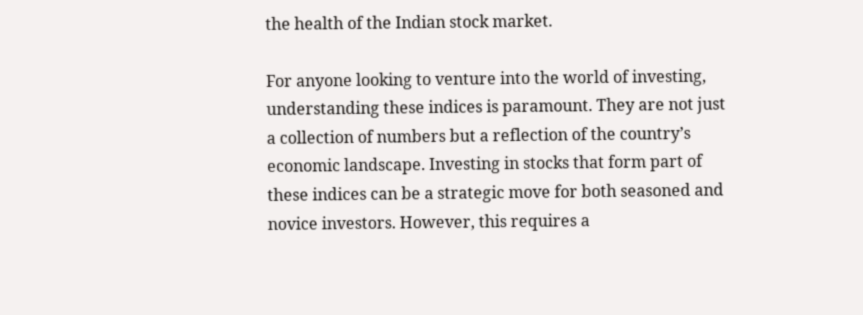the health of the Indian stock market.

For anyone looking to venture into the world of investing, understanding these indices is paramount. They are not just a collection of numbers but a reflection of the country’s economic landscape. Investing in stocks that form part of these indices can be a strategic move for both seasoned and novice investors. However, this requires a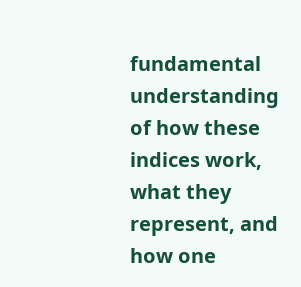fundamental understanding of how these indices work, what they represent, and how one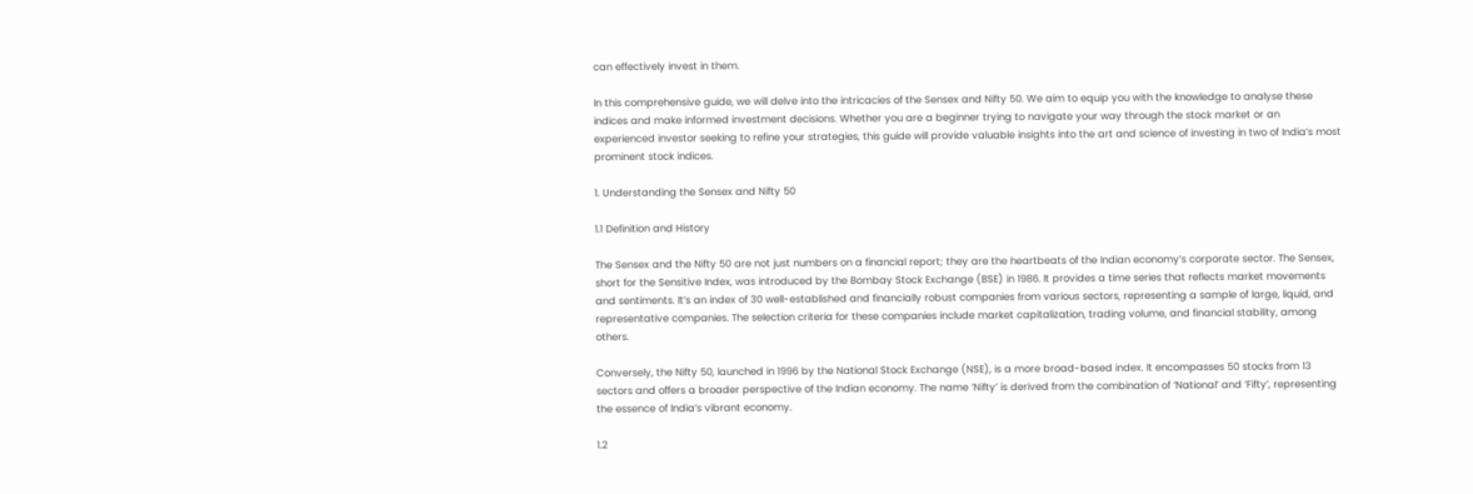can effectively invest in them.

In this comprehensive guide, we will delve into the intricacies of the Sensex and Nifty 50. We aim to equip you with the knowledge to analyse these indices and make informed investment decisions. Whether you are a beginner trying to navigate your way through the stock market or an experienced investor seeking to refine your strategies, this guide will provide valuable insights into the art and science of investing in two of India’s most prominent stock indices.

1. Understanding the Sensex and Nifty 50

1.1 Definition and History

The Sensex and the Nifty 50 are not just numbers on a financial report; they are the heartbeats of the Indian economy’s corporate sector. The Sensex, short for the Sensitive Index, was introduced by the Bombay Stock Exchange (BSE) in 1986. It provides a time series that reflects market movements and sentiments. It’s an index of 30 well-established and financially robust companies from various sectors, representing a sample of large, liquid, and representative companies. The selection criteria for these companies include market capitalization, trading volume, and financial stability, among others.

Conversely, the Nifty 50, launched in 1996 by the National Stock Exchange (NSE), is a more broad-based index. It encompasses 50 stocks from 13 sectors and offers a broader perspective of the Indian economy. The name ‘Nifty’ is derived from the combination of ‘National’ and ‘Fifty’, representing the essence of India’s vibrant economy.

1.2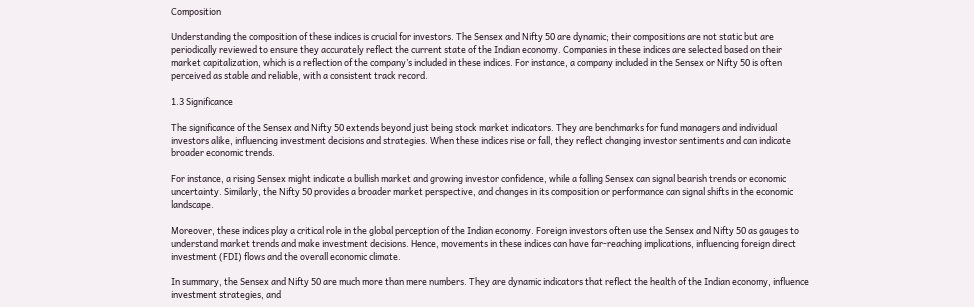Composition

Understanding the composition of these indices is crucial for investors. The Sensex and Nifty 50 are dynamic; their compositions are not static but are periodically reviewed to ensure they accurately reflect the current state of the Indian economy. Companies in these indices are selected based on their market capitalization, which is a reflection of the company’s included in these indices. For instance, a company included in the Sensex or Nifty 50 is often perceived as stable and reliable, with a consistent track record.

1.3 Significance

The significance of the Sensex and Nifty 50 extends beyond just being stock market indicators. They are benchmarks for fund managers and individual investors alike, influencing investment decisions and strategies. When these indices rise or fall, they reflect changing investor sentiments and can indicate broader economic trends.

For instance, a rising Sensex might indicate a bullish market and growing investor confidence, while a falling Sensex can signal bearish trends or economic uncertainty. Similarly, the Nifty 50 provides a broader market perspective, and changes in its composition or performance can signal shifts in the economic landscape.

Moreover, these indices play a critical role in the global perception of the Indian economy. Foreign investors often use the Sensex and Nifty 50 as gauges to understand market trends and make investment decisions. Hence, movements in these indices can have far-reaching implications, influencing foreign direct investment (FDI) flows and the overall economic climate.

In summary, the Sensex and Nifty 50 are much more than mere numbers. They are dynamic indicators that reflect the health of the Indian economy, influence investment strategies, and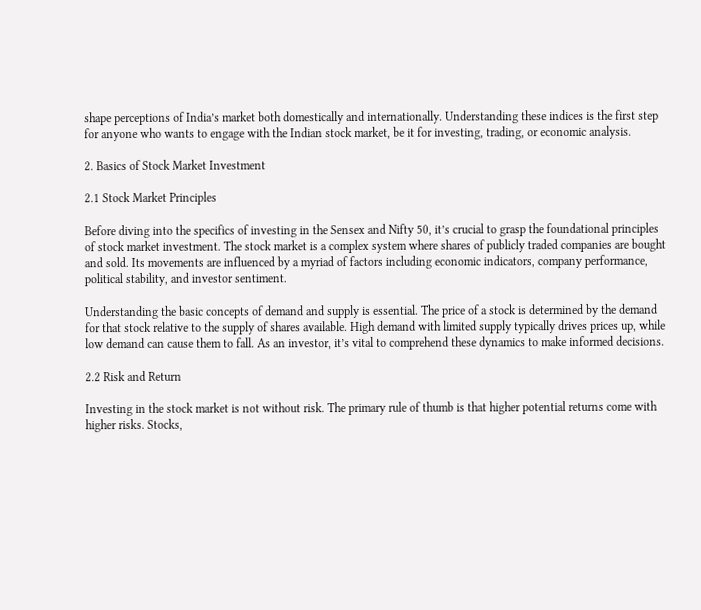shape perceptions of India’s market both domestically and internationally. Understanding these indices is the first step for anyone who wants to engage with the Indian stock market, be it for investing, trading, or economic analysis.

2. Basics of Stock Market Investment

2.1 Stock Market Principles

Before diving into the specifics of investing in the Sensex and Nifty 50, it’s crucial to grasp the foundational principles of stock market investment. The stock market is a complex system where shares of publicly traded companies are bought and sold. Its movements are influenced by a myriad of factors including economic indicators, company performance, political stability, and investor sentiment.

Understanding the basic concepts of demand and supply is essential. The price of a stock is determined by the demand for that stock relative to the supply of shares available. High demand with limited supply typically drives prices up, while low demand can cause them to fall. As an investor, it’s vital to comprehend these dynamics to make informed decisions.

2.2 Risk and Return

Investing in the stock market is not without risk. The primary rule of thumb is that higher potential returns come with higher risks. Stocks,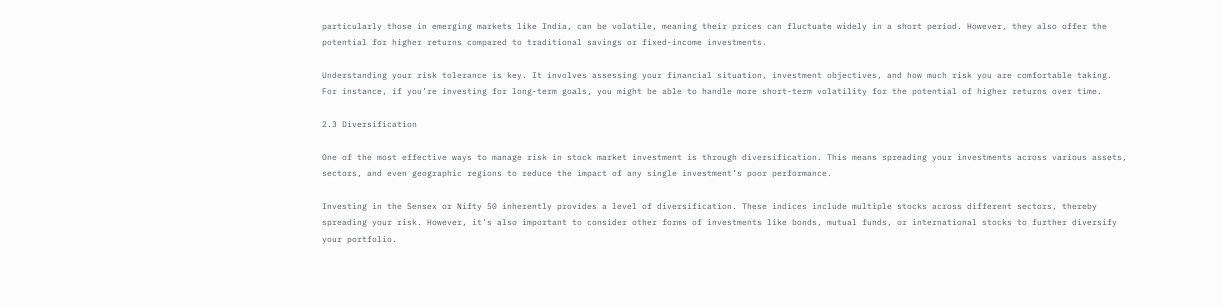particularly those in emerging markets like India, can be volatile, meaning their prices can fluctuate widely in a short period. However, they also offer the potential for higher returns compared to traditional savings or fixed-income investments.

Understanding your risk tolerance is key. It involves assessing your financial situation, investment objectives, and how much risk you are comfortable taking. For instance, if you’re investing for long-term goals, you might be able to handle more short-term volatility for the potential of higher returns over time.

2.3 Diversification

One of the most effective ways to manage risk in stock market investment is through diversification. This means spreading your investments across various assets, sectors, and even geographic regions to reduce the impact of any single investment’s poor performance.

Investing in the Sensex or Nifty 50 inherently provides a level of diversification. These indices include multiple stocks across different sectors, thereby spreading your risk. However, it’s also important to consider other forms of investments like bonds, mutual funds, or international stocks to further diversify your portfolio.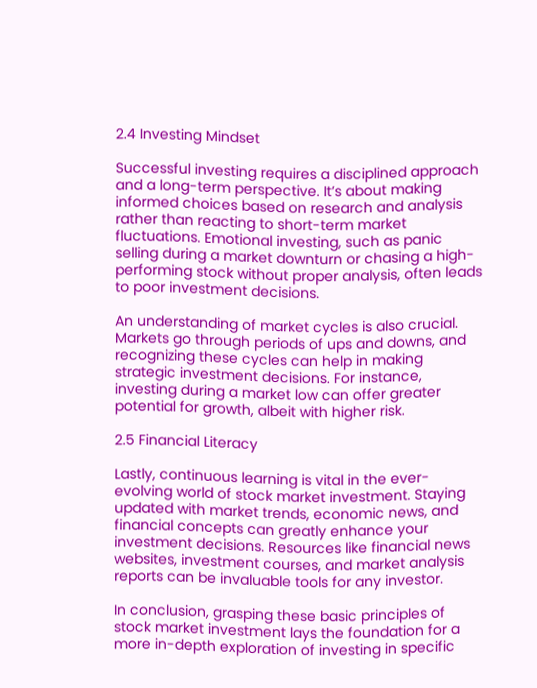2.4 Investing Mindset

Successful investing requires a disciplined approach and a long-term perspective. It’s about making informed choices based on research and analysis rather than reacting to short-term market fluctuations. Emotional investing, such as panic selling during a market downturn or chasing a high-performing stock without proper analysis, often leads to poor investment decisions.

An understanding of market cycles is also crucial. Markets go through periods of ups and downs, and recognizing these cycles can help in making strategic investment decisions. For instance, investing during a market low can offer greater potential for growth, albeit with higher risk.

2.5 Financial Literacy

Lastly, continuous learning is vital in the ever-evolving world of stock market investment. Staying updated with market trends, economic news, and financial concepts can greatly enhance your investment decisions. Resources like financial news websites, investment courses, and market analysis reports can be invaluable tools for any investor.

In conclusion, grasping these basic principles of stock market investment lays the foundation for a more in-depth exploration of investing in specific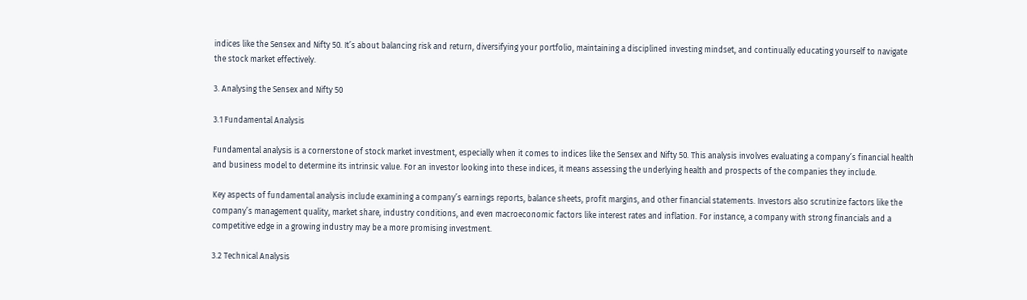indices like the Sensex and Nifty 50. It’s about balancing risk and return, diversifying your portfolio, maintaining a disciplined investing mindset, and continually educating yourself to navigate the stock market effectively.

3. Analysing the Sensex and Nifty 50

3.1 Fundamental Analysis

Fundamental analysis is a cornerstone of stock market investment, especially when it comes to indices like the Sensex and Nifty 50. This analysis involves evaluating a company’s financial health and business model to determine its intrinsic value. For an investor looking into these indices, it means assessing the underlying health and prospects of the companies they include.

Key aspects of fundamental analysis include examining a company’s earnings reports, balance sheets, profit margins, and other financial statements. Investors also scrutinize factors like the company’s management quality, market share, industry conditions, and even macroeconomic factors like interest rates and inflation. For instance, a company with strong financials and a competitive edge in a growing industry may be a more promising investment.

3.2 Technical Analysis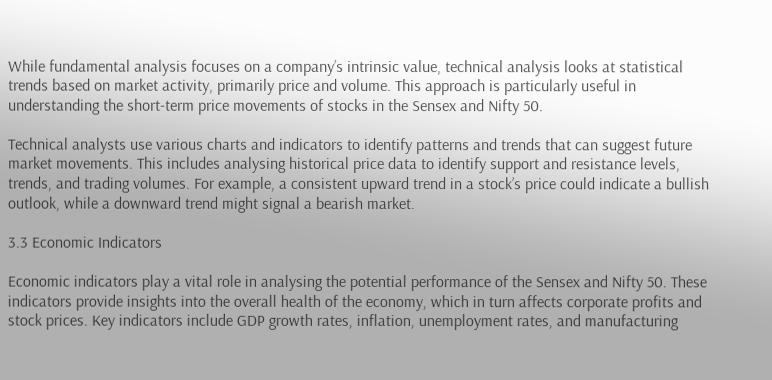While fundamental analysis focuses on a company’s intrinsic value, technical analysis looks at statistical trends based on market activity, primarily price and volume. This approach is particularly useful in understanding the short-term price movements of stocks in the Sensex and Nifty 50.

Technical analysts use various charts and indicators to identify patterns and trends that can suggest future market movements. This includes analysing historical price data to identify support and resistance levels, trends, and trading volumes. For example, a consistent upward trend in a stock’s price could indicate a bullish outlook, while a downward trend might signal a bearish market.

3.3 Economic Indicators

Economic indicators play a vital role in analysing the potential performance of the Sensex and Nifty 50. These indicators provide insights into the overall health of the economy, which in turn affects corporate profits and stock prices. Key indicators include GDP growth rates, inflation, unemployment rates, and manufacturing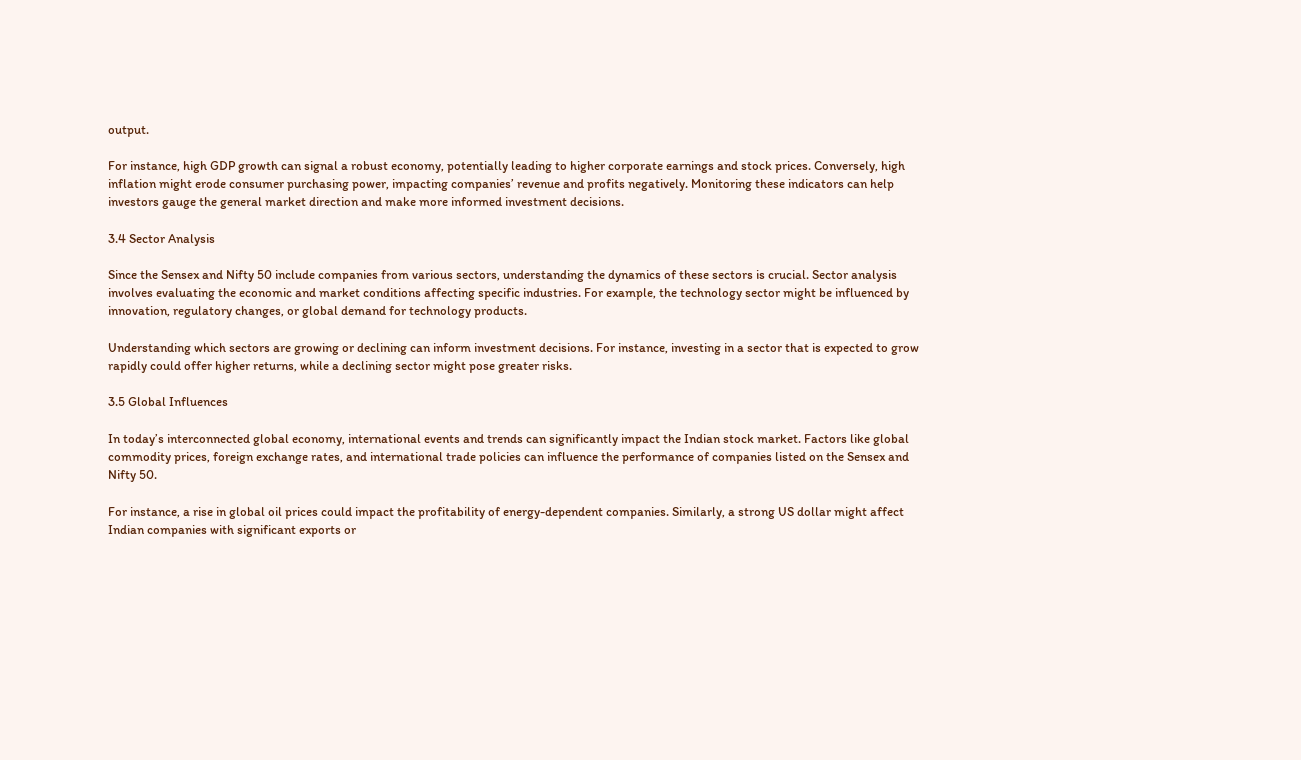output.

For instance, high GDP growth can signal a robust economy, potentially leading to higher corporate earnings and stock prices. Conversely, high inflation might erode consumer purchasing power, impacting companies’ revenue and profits negatively. Monitoring these indicators can help investors gauge the general market direction and make more informed investment decisions.

3.4 Sector Analysis

Since the Sensex and Nifty 50 include companies from various sectors, understanding the dynamics of these sectors is crucial. Sector analysis involves evaluating the economic and market conditions affecting specific industries. For example, the technology sector might be influenced by innovation, regulatory changes, or global demand for technology products.

Understanding which sectors are growing or declining can inform investment decisions. For instance, investing in a sector that is expected to grow rapidly could offer higher returns, while a declining sector might pose greater risks.

3.5 Global Influences

In today’s interconnected global economy, international events and trends can significantly impact the Indian stock market. Factors like global commodity prices, foreign exchange rates, and international trade policies can influence the performance of companies listed on the Sensex and Nifty 50.

For instance, a rise in global oil prices could impact the profitability of energy-dependent companies. Similarly, a strong US dollar might affect Indian companies with significant exports or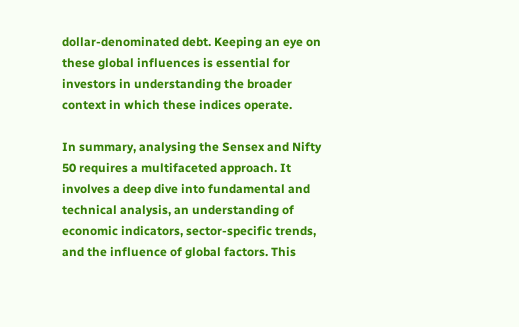dollar-denominated debt. Keeping an eye on these global influences is essential for investors in understanding the broader context in which these indices operate.

In summary, analysing the Sensex and Nifty 50 requires a multifaceted approach. It involves a deep dive into fundamental and technical analysis, an understanding of economic indicators, sector-specific trends, and the influence of global factors. This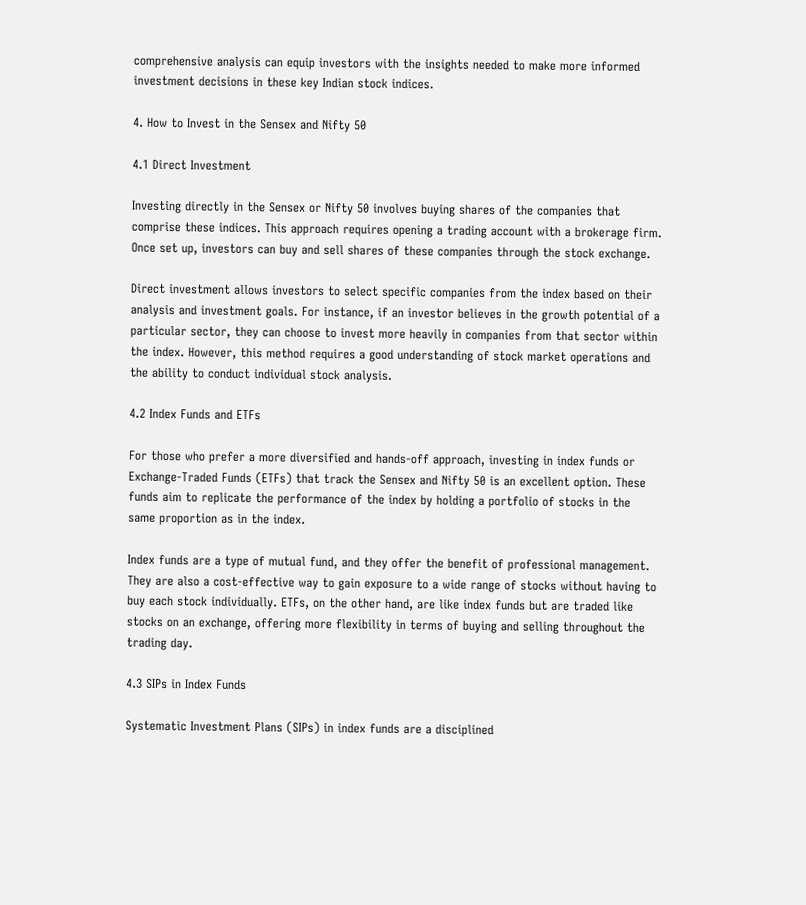comprehensive analysis can equip investors with the insights needed to make more informed investment decisions in these key Indian stock indices.

4. How to Invest in the Sensex and Nifty 50

4.1 Direct Investment

Investing directly in the Sensex or Nifty 50 involves buying shares of the companies that comprise these indices. This approach requires opening a trading account with a brokerage firm. Once set up, investors can buy and sell shares of these companies through the stock exchange.

Direct investment allows investors to select specific companies from the index based on their analysis and investment goals. For instance, if an investor believes in the growth potential of a particular sector, they can choose to invest more heavily in companies from that sector within the index. However, this method requires a good understanding of stock market operations and the ability to conduct individual stock analysis.

4.2 Index Funds and ETFs

For those who prefer a more diversified and hands-off approach, investing in index funds or Exchange-Traded Funds (ETFs) that track the Sensex and Nifty 50 is an excellent option. These funds aim to replicate the performance of the index by holding a portfolio of stocks in the same proportion as in the index.

Index funds are a type of mutual fund, and they offer the benefit of professional management. They are also a cost-effective way to gain exposure to a wide range of stocks without having to buy each stock individually. ETFs, on the other hand, are like index funds but are traded like stocks on an exchange, offering more flexibility in terms of buying and selling throughout the trading day.

4.3 SIPs in Index Funds

Systematic Investment Plans (SIPs) in index funds are a disciplined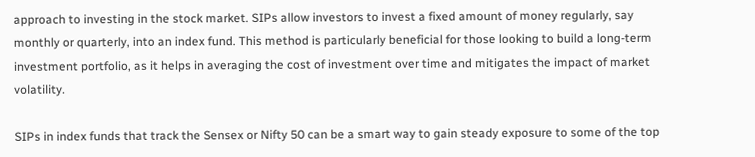approach to investing in the stock market. SIPs allow investors to invest a fixed amount of money regularly, say monthly or quarterly, into an index fund. This method is particularly beneficial for those looking to build a long-term investment portfolio, as it helps in averaging the cost of investment over time and mitigates the impact of market volatility.

SIPs in index funds that track the Sensex or Nifty 50 can be a smart way to gain steady exposure to some of the top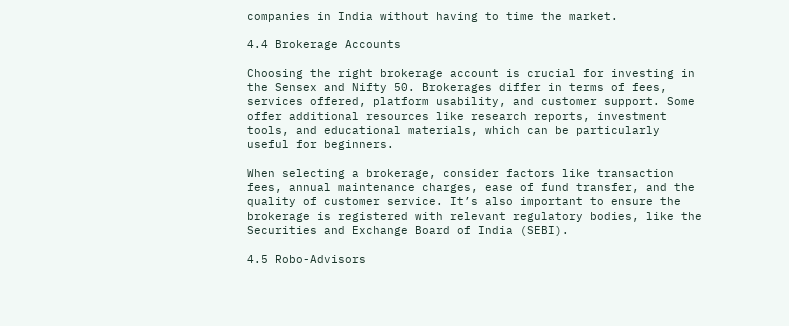companies in India without having to time the market.

4.4 Brokerage Accounts

Choosing the right brokerage account is crucial for investing in the Sensex and Nifty 50. Brokerages differ in terms of fees, services offered, platform usability, and customer support. Some offer additional resources like research reports, investment tools, and educational materials, which can be particularly useful for beginners.

When selecting a brokerage, consider factors like transaction fees, annual maintenance charges, ease of fund transfer, and the quality of customer service. It’s also important to ensure the brokerage is registered with relevant regulatory bodies, like the Securities and Exchange Board of India (SEBI).

4.5 Robo-Advisors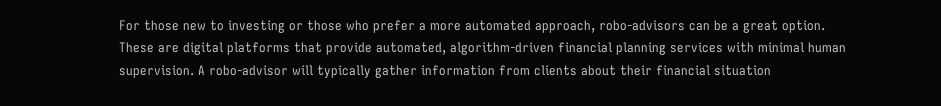For those new to investing or those who prefer a more automated approach, robo-advisors can be a great option. These are digital platforms that provide automated, algorithm-driven financial planning services with minimal human supervision. A robo-advisor will typically gather information from clients about their financial situation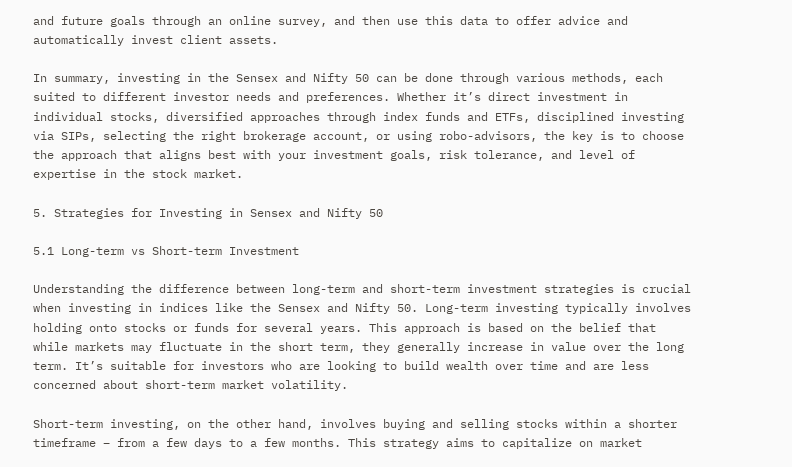and future goals through an online survey, and then use this data to offer advice and automatically invest client assets.

In summary, investing in the Sensex and Nifty 50 can be done through various methods, each suited to different investor needs and preferences. Whether it’s direct investment in individual stocks, diversified approaches through index funds and ETFs, disciplined investing via SIPs, selecting the right brokerage account, or using robo-advisors, the key is to choose the approach that aligns best with your investment goals, risk tolerance, and level of expertise in the stock market.

5. Strategies for Investing in Sensex and Nifty 50

5.1 Long-term vs Short-term Investment

Understanding the difference between long-term and short-term investment strategies is crucial when investing in indices like the Sensex and Nifty 50. Long-term investing typically involves holding onto stocks or funds for several years. This approach is based on the belief that while markets may fluctuate in the short term, they generally increase in value over the long term. It’s suitable for investors who are looking to build wealth over time and are less concerned about short-term market volatility.

Short-term investing, on the other hand, involves buying and selling stocks within a shorter timeframe – from a few days to a few months. This strategy aims to capitalize on market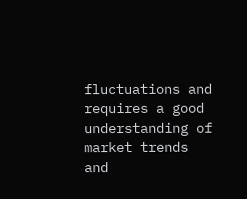fluctuations and requires a good understanding of market trends and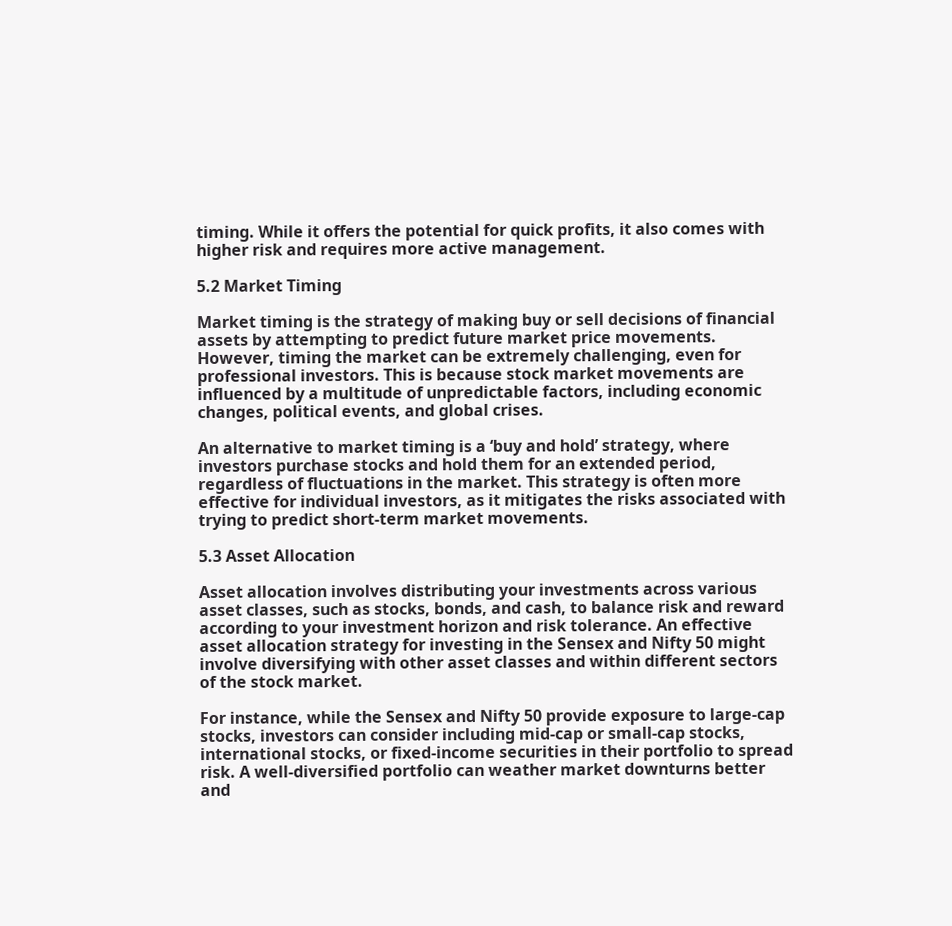timing. While it offers the potential for quick profits, it also comes with higher risk and requires more active management.

5.2 Market Timing

Market timing is the strategy of making buy or sell decisions of financial assets by attempting to predict future market price movements. However, timing the market can be extremely challenging, even for professional investors. This is because stock market movements are influenced by a multitude of unpredictable factors, including economic changes, political events, and global crises.

An alternative to market timing is a ‘buy and hold’ strategy, where investors purchase stocks and hold them for an extended period, regardless of fluctuations in the market. This strategy is often more effective for individual investors, as it mitigates the risks associated with trying to predict short-term market movements.

5.3 Asset Allocation

Asset allocation involves distributing your investments across various asset classes, such as stocks, bonds, and cash, to balance risk and reward according to your investment horizon and risk tolerance. An effective asset allocation strategy for investing in the Sensex and Nifty 50 might involve diversifying with other asset classes and within different sectors of the stock market.

For instance, while the Sensex and Nifty 50 provide exposure to large-cap stocks, investors can consider including mid-cap or small-cap stocks, international stocks, or fixed-income securities in their portfolio to spread risk. A well-diversified portfolio can weather market downturns better and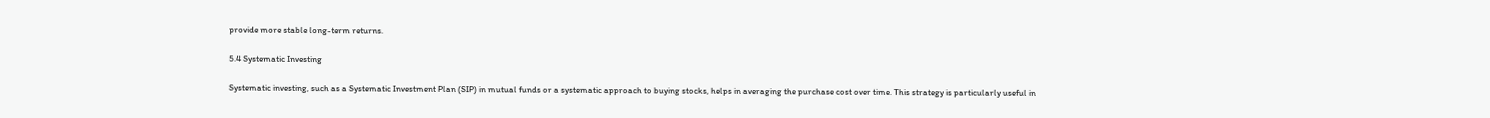provide more stable long-term returns.

5.4 Systematic Investing

Systematic investing, such as a Systematic Investment Plan (SIP) in mutual funds or a systematic approach to buying stocks, helps in averaging the purchase cost over time. This strategy is particularly useful in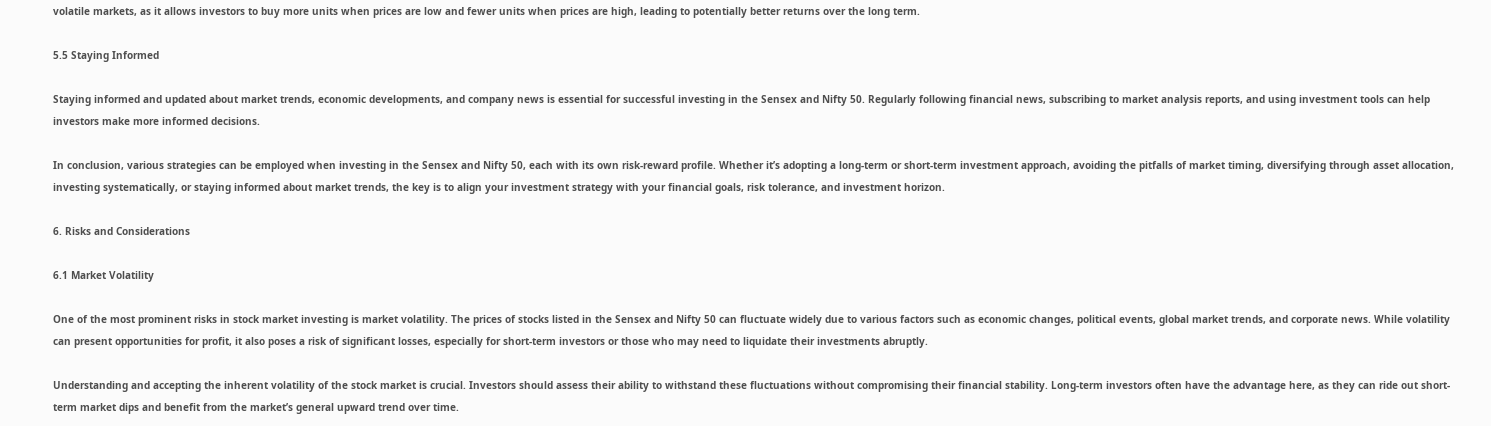volatile markets, as it allows investors to buy more units when prices are low and fewer units when prices are high, leading to potentially better returns over the long term.

5.5 Staying Informed

Staying informed and updated about market trends, economic developments, and company news is essential for successful investing in the Sensex and Nifty 50. Regularly following financial news, subscribing to market analysis reports, and using investment tools can help investors make more informed decisions.

In conclusion, various strategies can be employed when investing in the Sensex and Nifty 50, each with its own risk-reward profile. Whether it’s adopting a long-term or short-term investment approach, avoiding the pitfalls of market timing, diversifying through asset allocation, investing systematically, or staying informed about market trends, the key is to align your investment strategy with your financial goals, risk tolerance, and investment horizon.

6. Risks and Considerations

6.1 Market Volatility

One of the most prominent risks in stock market investing is market volatility. The prices of stocks listed in the Sensex and Nifty 50 can fluctuate widely due to various factors such as economic changes, political events, global market trends, and corporate news. While volatility can present opportunities for profit, it also poses a risk of significant losses, especially for short-term investors or those who may need to liquidate their investments abruptly.

Understanding and accepting the inherent volatility of the stock market is crucial. Investors should assess their ability to withstand these fluctuations without compromising their financial stability. Long-term investors often have the advantage here, as they can ride out short-term market dips and benefit from the market’s general upward trend over time.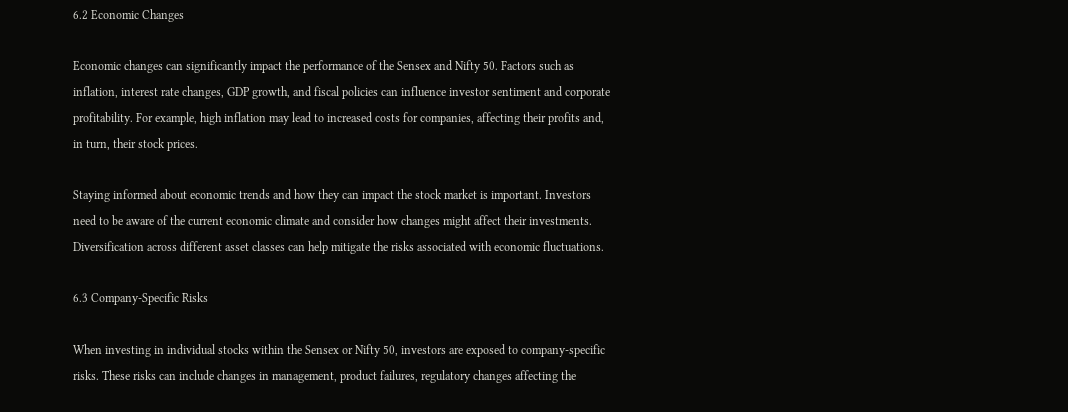6.2 Economic Changes

Economic changes can significantly impact the performance of the Sensex and Nifty 50. Factors such as inflation, interest rate changes, GDP growth, and fiscal policies can influence investor sentiment and corporate profitability. For example, high inflation may lead to increased costs for companies, affecting their profits and, in turn, their stock prices.

Staying informed about economic trends and how they can impact the stock market is important. Investors need to be aware of the current economic climate and consider how changes might affect their investments. Diversification across different asset classes can help mitigate the risks associated with economic fluctuations.

6.3 Company-Specific Risks

When investing in individual stocks within the Sensex or Nifty 50, investors are exposed to company-specific risks. These risks can include changes in management, product failures, regulatory changes affecting the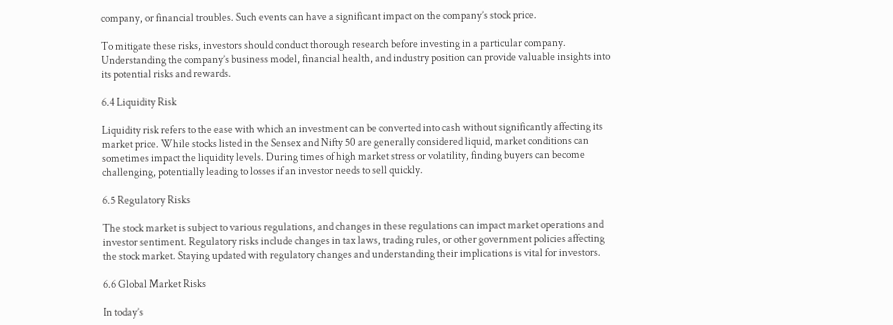company, or financial troubles. Such events can have a significant impact on the company’s stock price.

To mitigate these risks, investors should conduct thorough research before investing in a particular company. Understanding the company’s business model, financial health, and industry position can provide valuable insights into its potential risks and rewards.

6.4 Liquidity Risk

Liquidity risk refers to the ease with which an investment can be converted into cash without significantly affecting its market price. While stocks listed in the Sensex and Nifty 50 are generally considered liquid, market conditions can sometimes impact the liquidity levels. During times of high market stress or volatility, finding buyers can become challenging, potentially leading to losses if an investor needs to sell quickly.

6.5 Regulatory Risks

The stock market is subject to various regulations, and changes in these regulations can impact market operations and investor sentiment. Regulatory risks include changes in tax laws, trading rules, or other government policies affecting the stock market. Staying updated with regulatory changes and understanding their implications is vital for investors.

6.6 Global Market Risks

In today’s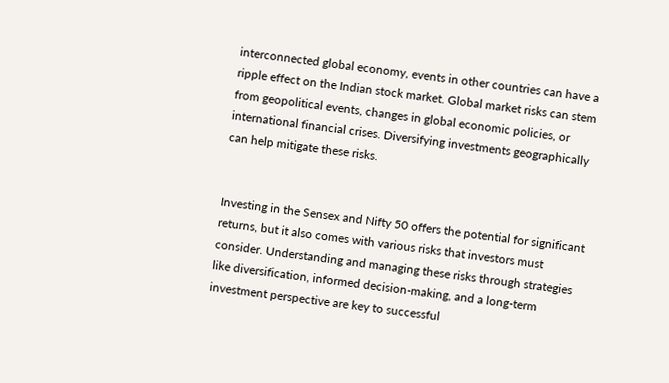interconnected global economy, events in other countries can have a ripple effect on the Indian stock market. Global market risks can stem from geopolitical events, changes in global economic policies, or international financial crises. Diversifying investments geographically can help mitigate these risks.


Investing in the Sensex and Nifty 50 offers the potential for significant returns, but it also comes with various risks that investors must consider. Understanding and managing these risks through strategies like diversification, informed decision-making, and a long-term investment perspective are key to successful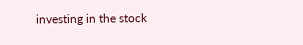investing in the stock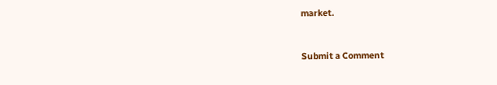market.


Submit a Comment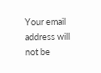Your email address will not be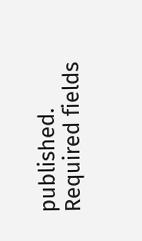published. Required fields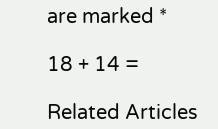are marked *

18 + 14 =

Related Articles